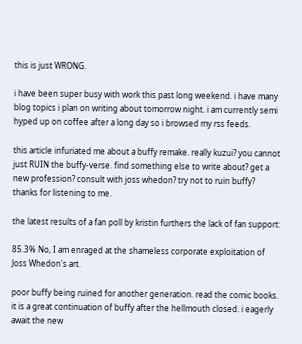this is just WRONG.

i have been super busy with work this past long weekend. i have many blog topics i plan on writing about tomorrow night. i am currently semi hyped up on coffee after a long day so i browsed my rss feeds.

this article infuriated me about a buffy remake. really kuzui? you cannot just RUIN the buffy-verse. find something else to write about? get a new profession? consult with joss whedon? try not to ruin buffy? thanks for listening to me.

the latest results of a fan poll by kristin furthers the lack of fan support:

85.3% No, I am enraged at the shameless corporate exploitation of Joss Whedon's art.

poor buffy being ruined for another generation. read the comic books. it is a great continuation of buffy after the hellmouth closed. i eagerly await the new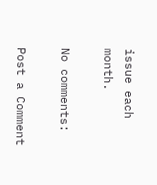issue each month.

No comments:

Post a Comment